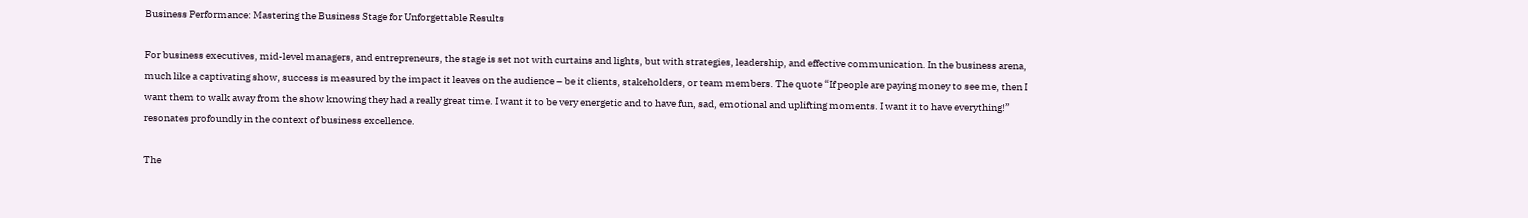Business Performance: Mastering the Business Stage for Unforgettable Results

For business executives, mid-level managers, and entrepreneurs, the stage is set not with curtains and lights, but with strategies, leadership, and effective communication. In the business arena, much like a captivating show, success is measured by the impact it leaves on the audience – be it clients, stakeholders, or team members. The quote “If people are paying money to see me, then I want them to walk away from the show knowing they had a really great time. I want it to be very energetic and to have fun, sad, emotional and uplifting moments. I want it to have everything!” resonates profoundly in the context of business excellence.

The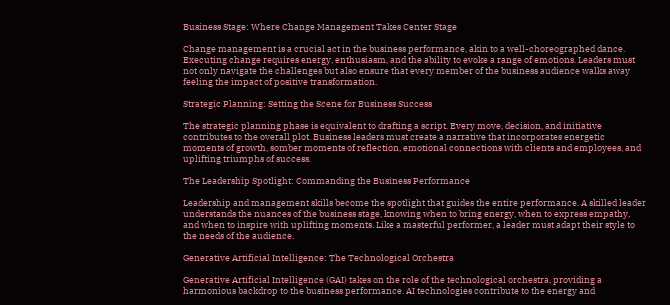Business Stage: Where Change Management Takes Center Stage

Change management is a crucial act in the business performance, akin to a well-choreographed dance. Executing change requires energy, enthusiasm, and the ability to evoke a range of emotions. Leaders must not only navigate the challenges but also ensure that every member of the business audience walks away feeling the impact of positive transformation.

Strategic Planning: Setting the Scene for Business Success

The strategic planning phase is equivalent to drafting a script. Every move, decision, and initiative contributes to the overall plot. Business leaders must create a narrative that incorporates energetic moments of growth, somber moments of reflection, emotional connections with clients and employees, and uplifting triumphs of success.

The Leadership Spotlight: Commanding the Business Performance

Leadership and management skills become the spotlight that guides the entire performance. A skilled leader understands the nuances of the business stage, knowing when to bring energy, when to express empathy, and when to inspire with uplifting moments. Like a masterful performer, a leader must adapt their style to the needs of the audience.

Generative Artificial Intelligence: The Technological Orchestra

Generative Artificial Intelligence (GAI) takes on the role of the technological orchestra, providing a harmonious backdrop to the business performance. AI technologies contribute to the energy and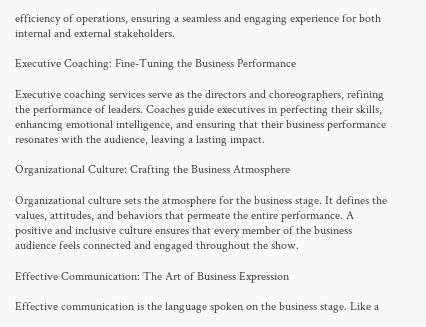efficiency of operations, ensuring a seamless and engaging experience for both internal and external stakeholders.

Executive Coaching: Fine-Tuning the Business Performance

Executive coaching services serve as the directors and choreographers, refining the performance of leaders. Coaches guide executives in perfecting their skills, enhancing emotional intelligence, and ensuring that their business performance resonates with the audience, leaving a lasting impact.

Organizational Culture: Crafting the Business Atmosphere

Organizational culture sets the atmosphere for the business stage. It defines the values, attitudes, and behaviors that permeate the entire performance. A positive and inclusive culture ensures that every member of the business audience feels connected and engaged throughout the show.

Effective Communication: The Art of Business Expression

Effective communication is the language spoken on the business stage. Like a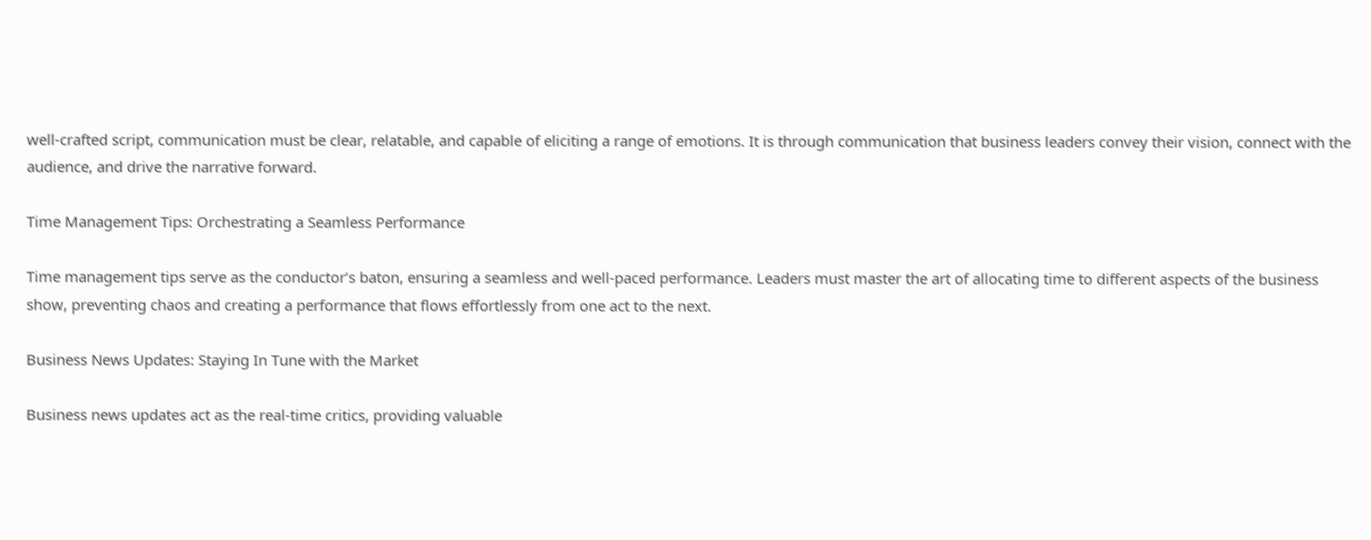well-crafted script, communication must be clear, relatable, and capable of eliciting a range of emotions. It is through communication that business leaders convey their vision, connect with the audience, and drive the narrative forward.

Time Management Tips: Orchestrating a Seamless Performance

Time management tips serve as the conductor’s baton, ensuring a seamless and well-paced performance. Leaders must master the art of allocating time to different aspects of the business show, preventing chaos and creating a performance that flows effortlessly from one act to the next.

Business News Updates: Staying In Tune with the Market

Business news updates act as the real-time critics, providing valuable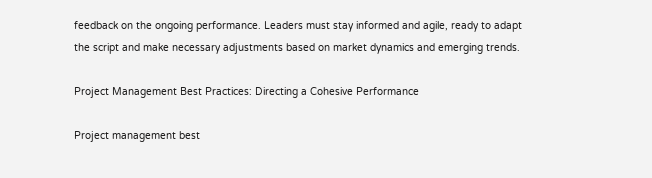feedback on the ongoing performance. Leaders must stay informed and agile, ready to adapt the script and make necessary adjustments based on market dynamics and emerging trends.

Project Management Best Practices: Directing a Cohesive Performance

Project management best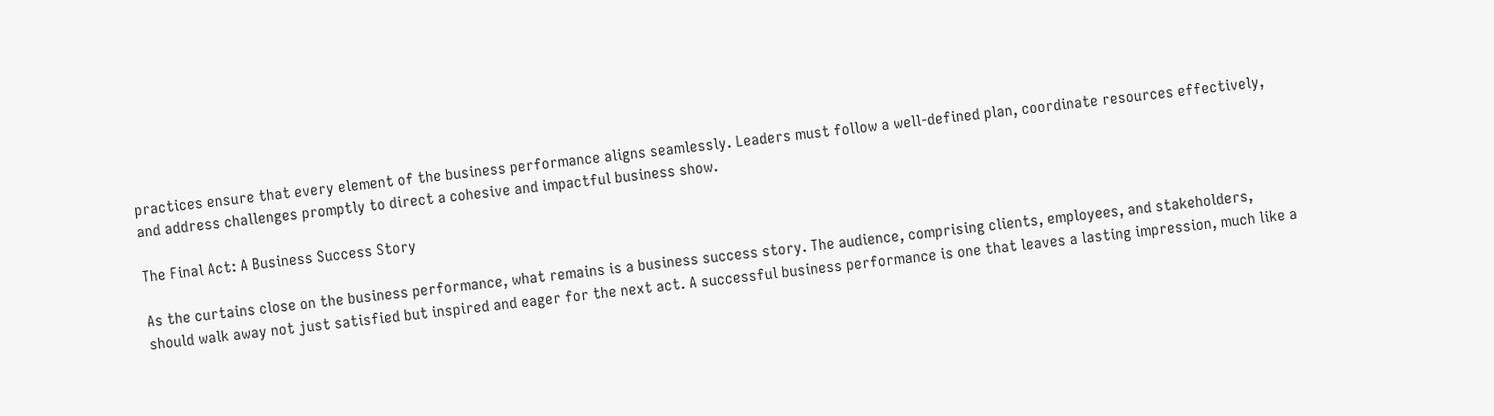practices ensure that every element of the business performance aligns seamlessly. Leaders must follow a well-defined plan, coordinate resources effectively, and address challenges promptly to direct a cohesive and impactful business show.

The Final Act: A Business Success Story

As the curtains close on the business performance, what remains is a business success story. The audience, comprising clients, employees, and stakeholders, should walk away not just satisfied but inspired and eager for the next act. A successful business performance is one that leaves a lasting impression, much like a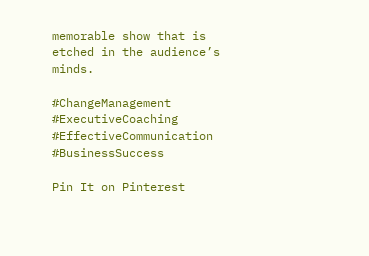memorable show that is etched in the audience’s minds.

#ChangeManagement #ExecutiveCoaching #EffectiveCommunication #BusinessSuccess

Pin It on Pinterest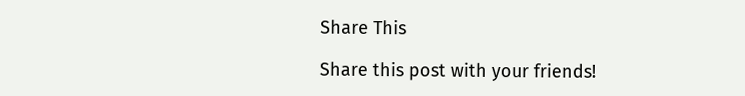Share This

Share this post with your friends!